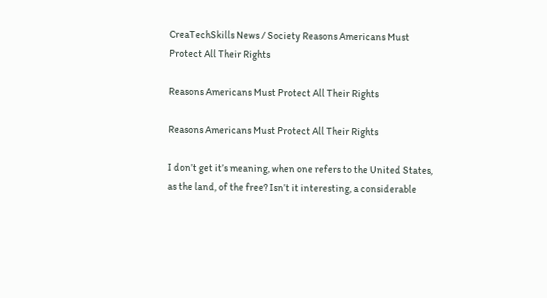CreaTechSkills News / Society Reasons Americans Must Protect All Their Rights

Reasons Americans Must Protect All Their Rights

Reasons Americans Must Protect All Their Rights

I don’t get it’s meaning, when one refers to the United States, as the land, of the free? Isn’t it interesting, a considerable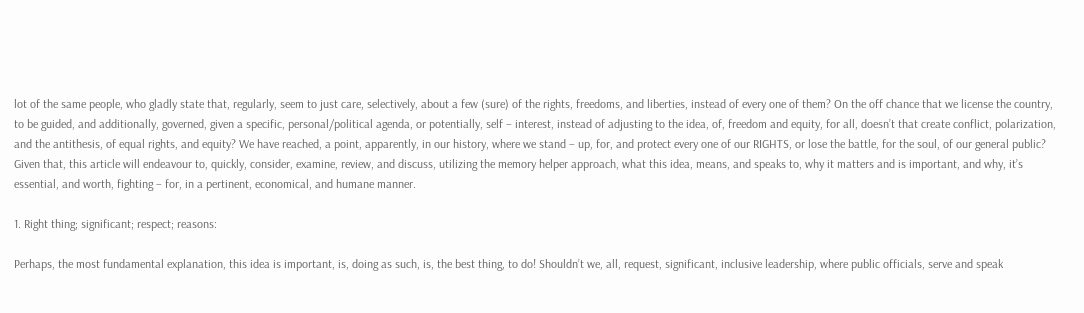lot of the same people, who gladly state that, regularly, seem to just care, selectively, about a few (sure) of the rights, freedoms, and liberties, instead of every one of them? On the off chance that we license the country, to be guided, and additionally, governed, given a specific, personal/political agenda, or potentially, self – interest, instead of adjusting to the idea, of, freedom and equity, for all, doesn’t that create conflict, polarization, and the antithesis, of equal rights, and equity? We have reached, a point, apparently, in our history, where we stand – up, for, and protect every one of our RIGHTS, or lose the battle, for the soul, of our general public? Given that, this article will endeavour to, quickly, consider, examine, review, and discuss, utilizing the memory helper approach, what this idea, means, and speaks to, why it matters and is important, and why, it’s essential, and worth, fighting – for, in a pertinent, economical, and humane manner.

1. Right thing; significant; respect; reasons:

Perhaps, the most fundamental explanation, this idea is important, is, doing as such, is, the best thing, to do! Shouldn’t we, all, request, significant, inclusive leadership, where public officials, serve and speak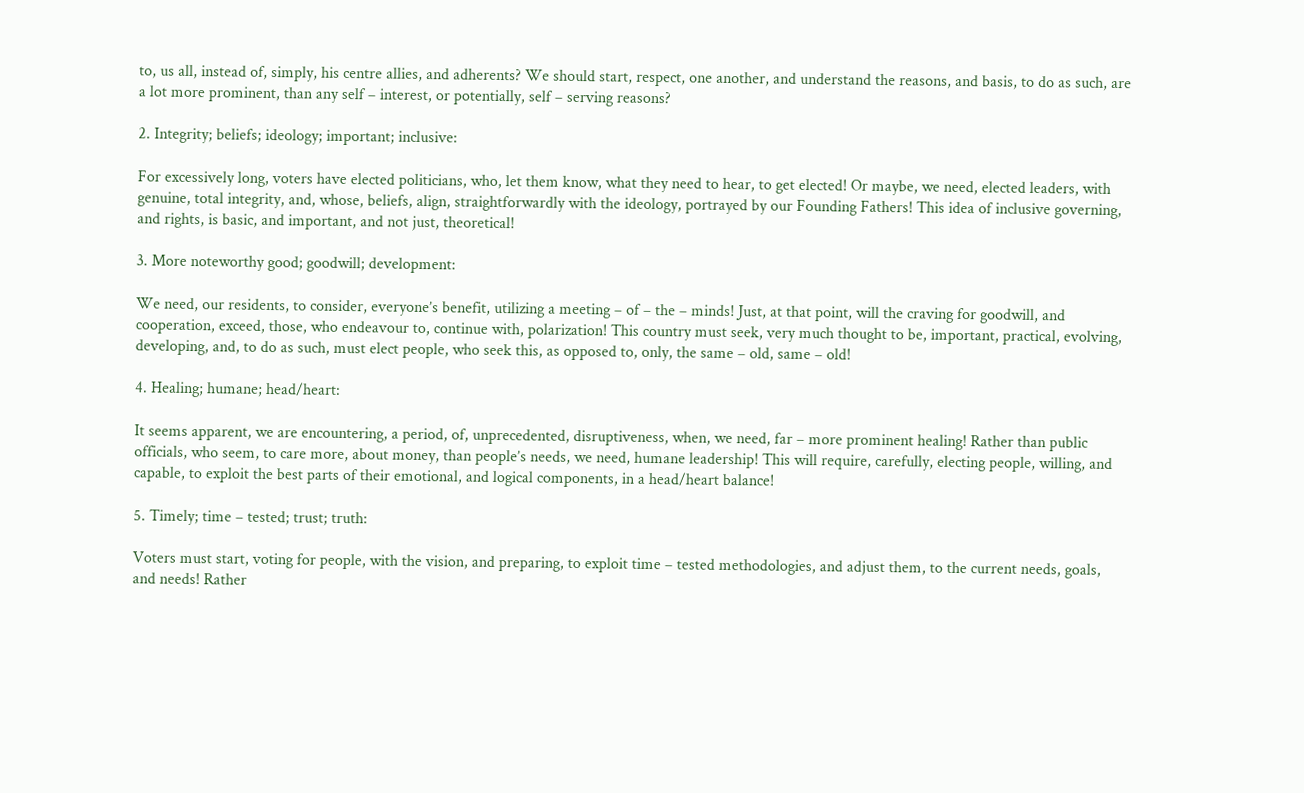to, us all, instead of, simply, his centre allies, and adherents? We should start, respect, one another, and understand the reasons, and basis, to do as such, are a lot more prominent, than any self – interest, or potentially, self – serving reasons?

2. Integrity; beliefs; ideology; important; inclusive:

For excessively long, voters have elected politicians, who, let them know, what they need to hear, to get elected! Or maybe, we need, elected leaders, with genuine, total integrity, and, whose, beliefs, align, straightforwardly with the ideology, portrayed by our Founding Fathers! This idea of inclusive governing, and rights, is basic, and important, and not just, theoretical!

3. More noteworthy good; goodwill; development:

We need, our residents, to consider, everyone’s benefit, utilizing a meeting – of – the – minds! Just, at that point, will the craving for goodwill, and cooperation, exceed, those, who endeavour to, continue with, polarization! This country must seek, very much thought to be, important, practical, evolving, developing, and, to do as such, must elect people, who seek this, as opposed to, only, the same – old, same – old!

4. Healing; humane; head/heart:

It seems apparent, we are encountering, a period, of, unprecedented, disruptiveness, when, we need, far – more prominent healing! Rather than public officials, who seem, to care more, about money, than people’s needs, we need, humane leadership! This will require, carefully, electing people, willing, and capable, to exploit the best parts of their emotional, and logical components, in a head/heart balance!

5. Timely; time – tested; trust; truth:

Voters must start, voting for people, with the vision, and preparing, to exploit time – tested methodologies, and adjust them, to the current needs, goals, and needs! Rather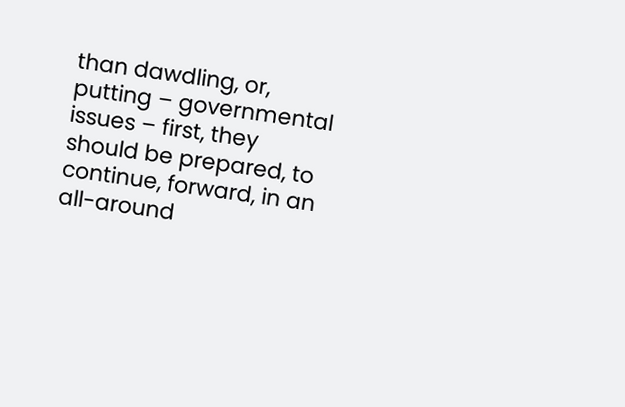than dawdling, or, putting – governmental issues – first, they should be prepared, to continue, forward, in an all-around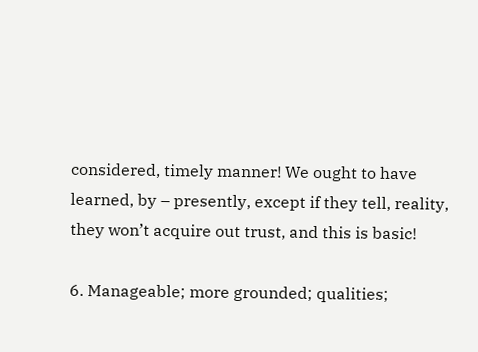considered, timely manner! We ought to have learned, by – presently, except if they tell, reality, they won’t acquire out trust, and this is basic!

6. Manageable; more grounded; qualities;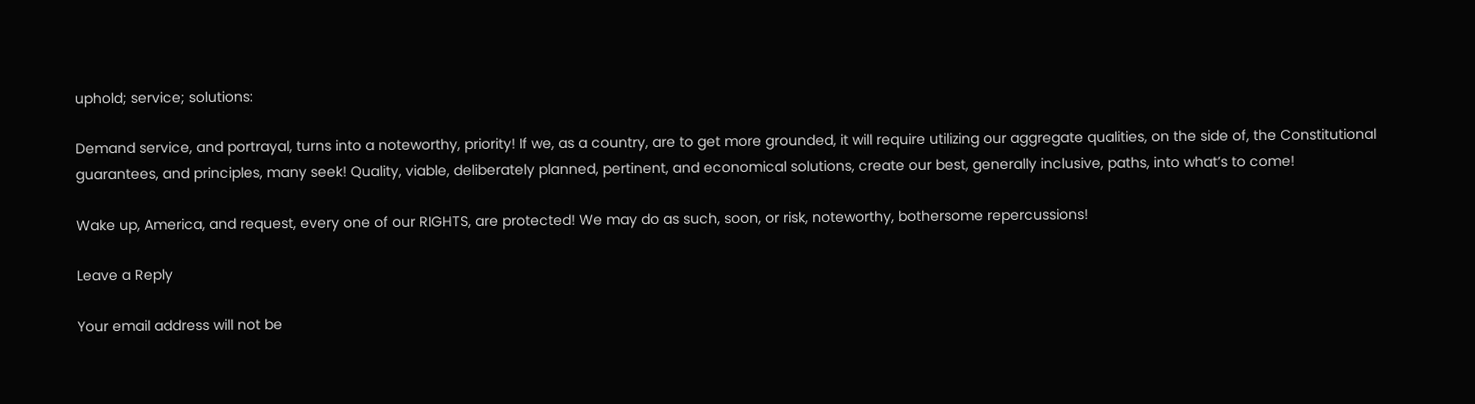uphold; service; solutions:

Demand service, and portrayal, turns into a noteworthy, priority! If we, as a country, are to get more grounded, it will require utilizing our aggregate qualities, on the side of, the Constitutional guarantees, and principles, many seek! Quality, viable, deliberately planned, pertinent, and economical solutions, create our best, generally inclusive, paths, into what’s to come!

Wake up, America, and request, every one of our RIGHTS, are protected! We may do as such, soon, or risk, noteworthy, bothersome repercussions!

Leave a Reply

Your email address will not be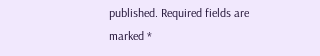published. Required fields are marked *